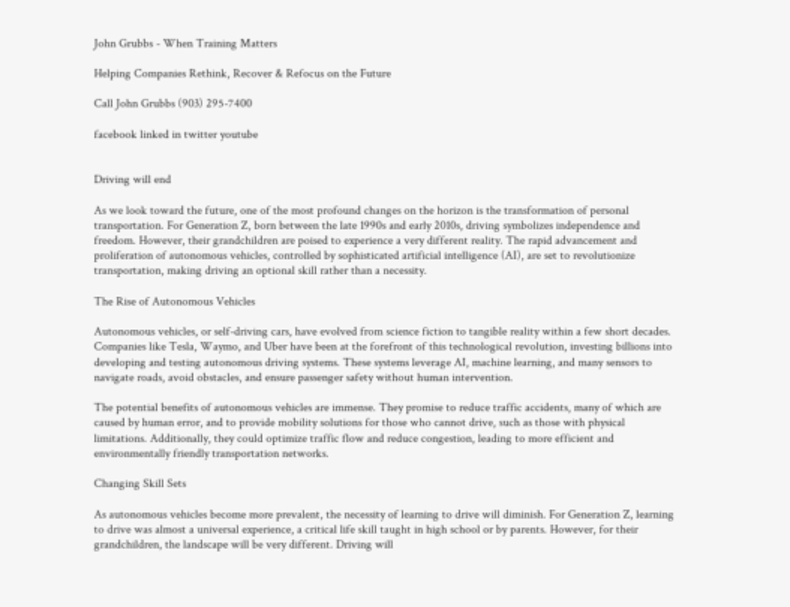John Grubbs - When Training Matters

Helping Companies Rethink, Recover & Refocus on the Future

Call John Grubbs (903) 295-7400

facebook linked in twitter youtube


Driving will end

As we look toward the future, one of the most profound changes on the horizon is the transformation of personal transportation. For Generation Z, born between the late 1990s and early 2010s, driving symbolizes independence and freedom. However, their grandchildren are poised to experience a very different reality. The rapid advancement and proliferation of autonomous vehicles, controlled by sophisticated artificial intelligence (AI), are set to revolutionize transportation, making driving an optional skill rather than a necessity.

The Rise of Autonomous Vehicles

Autonomous vehicles, or self-driving cars, have evolved from science fiction to tangible reality within a few short decades. Companies like Tesla, Waymo, and Uber have been at the forefront of this technological revolution, investing billions into developing and testing autonomous driving systems. These systems leverage AI, machine learning, and many sensors to navigate roads, avoid obstacles, and ensure passenger safety without human intervention.

The potential benefits of autonomous vehicles are immense. They promise to reduce traffic accidents, many of which are caused by human error, and to provide mobility solutions for those who cannot drive, such as those with physical limitations. Additionally, they could optimize traffic flow and reduce congestion, leading to more efficient and environmentally friendly transportation networks.

Changing Skill Sets

As autonomous vehicles become more prevalent, the necessity of learning to drive will diminish. For Generation Z, learning to drive was almost a universal experience, a critical life skill taught in high school or by parents. However, for their grandchildren, the landscape will be very different. Driving will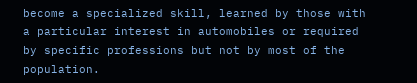become a specialized skill, learned by those with a particular interest in automobiles or required by specific professions but not by most of the population.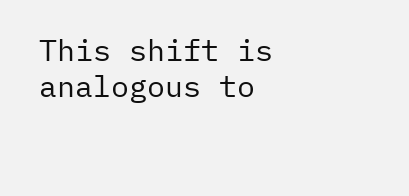This shift is analogous to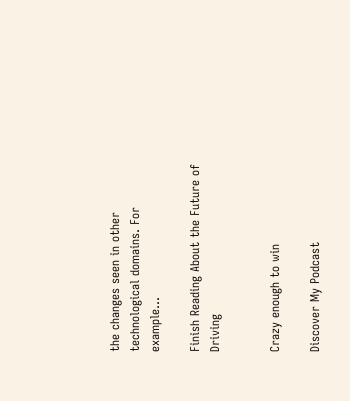the changes seen in other technological domains. For example...

Finish Reading About the Future of Driving


Crazy enough to win

Discover My Podcast